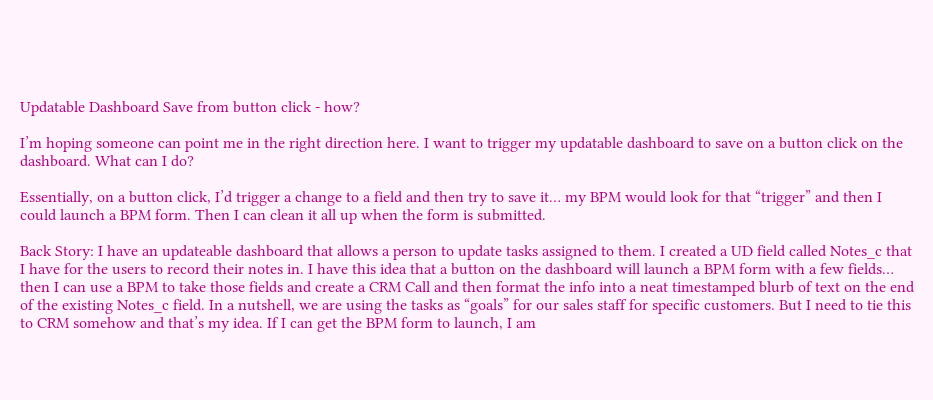Updatable Dashboard Save from button click - how?

I’m hoping someone can point me in the right direction here. I want to trigger my updatable dashboard to save on a button click on the dashboard. What can I do?

Essentially, on a button click, I’d trigger a change to a field and then try to save it… my BPM would look for that “trigger” and then I could launch a BPM form. Then I can clean it all up when the form is submitted.

Back Story: I have an updateable dashboard that allows a person to update tasks assigned to them. I created a UD field called Notes_c that I have for the users to record their notes in. I have this idea that a button on the dashboard will launch a BPM form with a few fields… then I can use a BPM to take those fields and create a CRM Call and then format the info into a neat timestamped blurb of text on the end of the existing Notes_c field. In a nutshell, we are using the tasks as “goals” for our sales staff for specific customers. But I need to tie this to CRM somehow and that’s my idea. If I can get the BPM form to launch, I am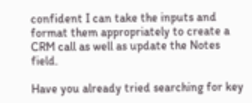confident I can take the inputs and format them appropriately to create a CRM call as well as update the Notes field.

Have you already tried searching for key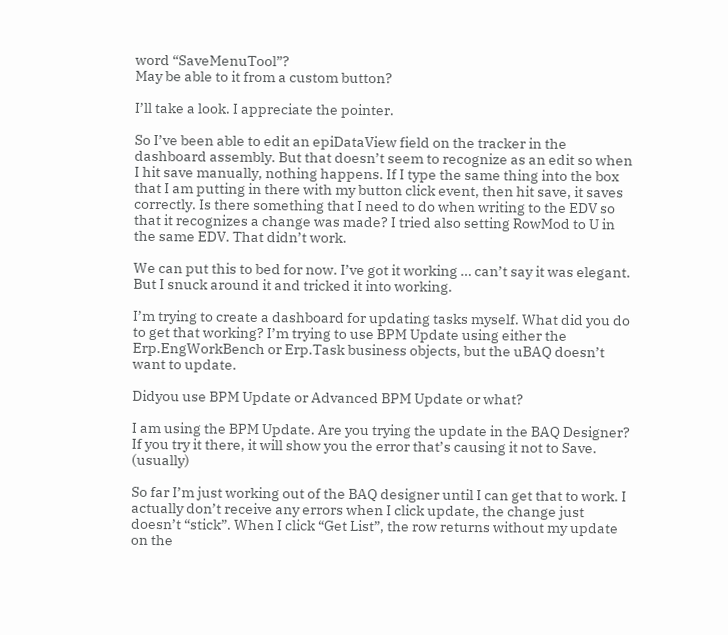word “SaveMenuTool”?
May be able to it from a custom button?

I’ll take a look. I appreciate the pointer.

So I’ve been able to edit an epiDataView field on the tracker in the dashboard assembly. But that doesn’t seem to recognize as an edit so when I hit save manually, nothing happens. If I type the same thing into the box that I am putting in there with my button click event, then hit save, it saves correctly. Is there something that I need to do when writing to the EDV so that it recognizes a change was made? I tried also setting RowMod to U in the same EDV. That didn’t work.

We can put this to bed for now. I’ve got it working … can’t say it was elegant. But I snuck around it and tricked it into working.

I’m trying to create a dashboard for updating tasks myself. What did you do to get that working? I’m trying to use BPM Update using either the Erp.EngWorkBench or Erp.Task business objects, but the uBAQ doesn’t want to update.

Didyou use BPM Update or Advanced BPM Update or what?

I am using the BPM Update. Are you trying the update in the BAQ Designer? If you try it there, it will show you the error that’s causing it not to Save. (usually)

So far I’m just working out of the BAQ designer until I can get that to work. I actually don’t receive any errors when I click update, the change just doesn’t “stick”. When I click “Get List”, the row returns without my update on the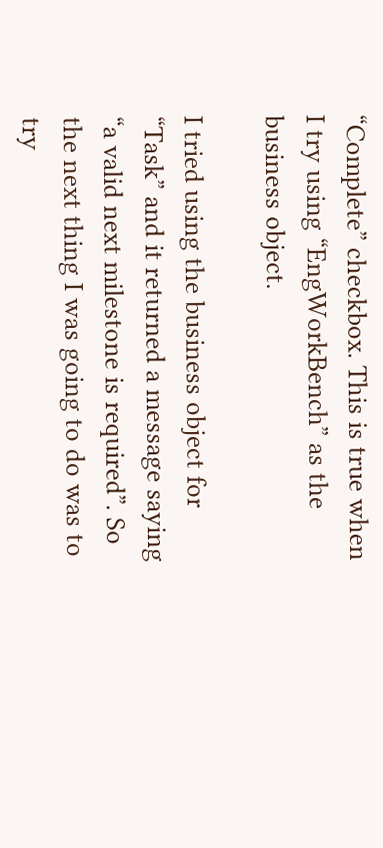“Complete” checkbox. This is true when I try using “EngWorkBench” as the business object.

I tried using the business object for “Task” and it returned a message saying “a valid next milestone is required”. So the next thing I was going to do was to try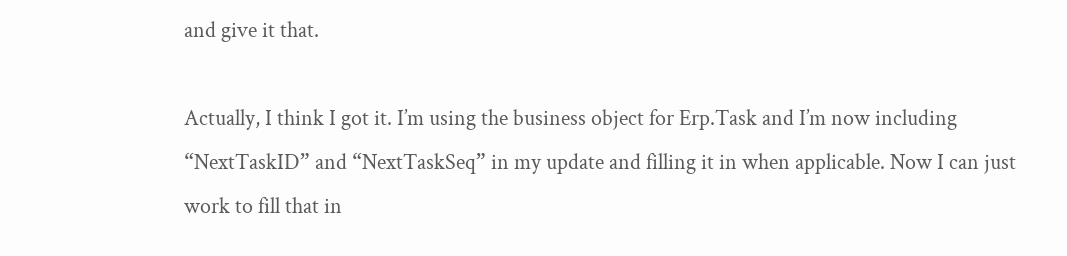and give it that.

Actually, I think I got it. I’m using the business object for Erp.Task and I’m now including “NextTaskID” and “NextTaskSeq” in my update and filling it in when applicable. Now I can just work to fill that in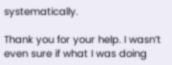systematically.

Thank you for your help. I wasn’t even sure if what I was doing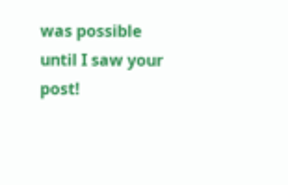was possible until I saw your post!